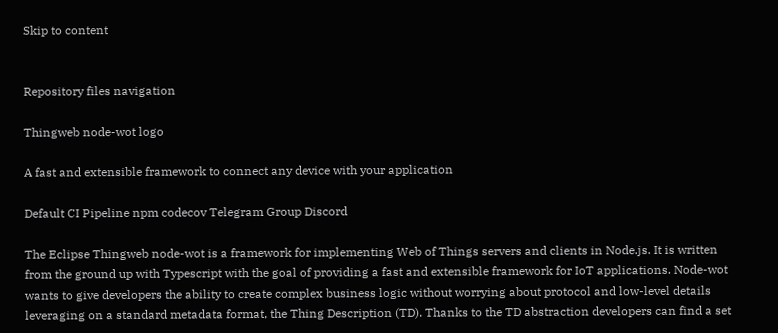Skip to content


Repository files navigation

Thingweb node-wot logo

A fast and extensible framework to connect any device with your application

Default CI Pipeline npm codecov Telegram Group Discord

The Eclipse Thingweb node-wot is a framework for implementing Web of Things servers and clients in Node.js. It is written from the ground up with Typescript with the goal of providing a fast and extensible framework for IoT applications. Node-wot wants to give developers the ability to create complex business logic without worrying about protocol and low-level details leveraging on a standard metadata format, the Thing Description (TD). Thanks to the TD abstraction developers can find a set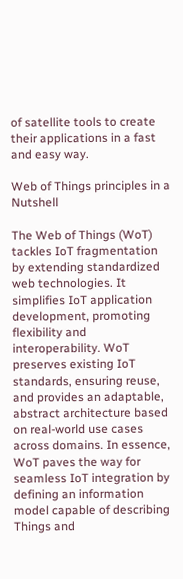of satellite tools to create their applications in a fast and easy way.

Web of Things principles in a Nutshell

The Web of Things (WoT) tackles IoT fragmentation by extending standardized web technologies. It simplifies IoT application development, promoting flexibility and interoperability. WoT preserves existing IoT standards, ensuring reuse, and provides an adaptable, abstract architecture based on real-world use cases across domains. In essence, WoT paves the way for seamless IoT integration by defining an information model capable of describing Things and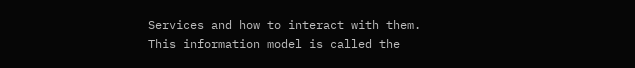Services and how to interact with them. This information model is called the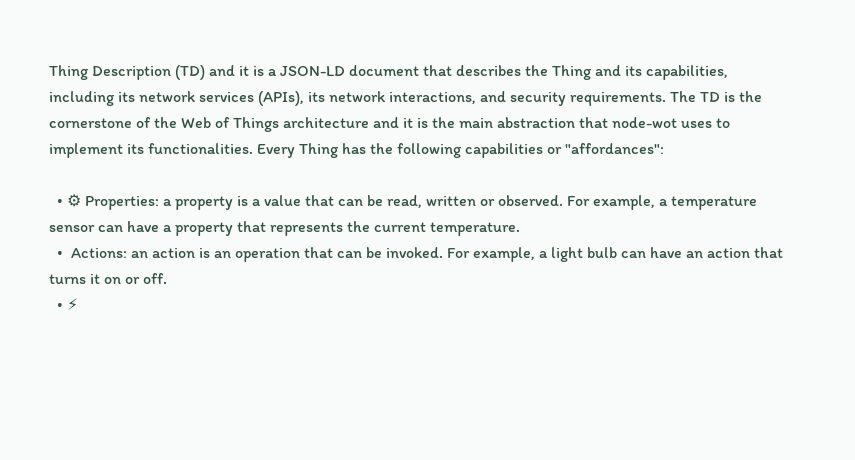Thing Description (TD) and it is a JSON-LD document that describes the Thing and its capabilities, including its network services (APIs), its network interactions, and security requirements. The TD is the cornerstone of the Web of Things architecture and it is the main abstraction that node-wot uses to implement its functionalities. Every Thing has the following capabilities or "affordances":

  • ⚙ Properties: a property is a value that can be read, written or observed. For example, a temperature sensor can have a property that represents the current temperature.
  •  Actions: an action is an operation that can be invoked. For example, a light bulb can have an action that turns it on or off.
  • ⚡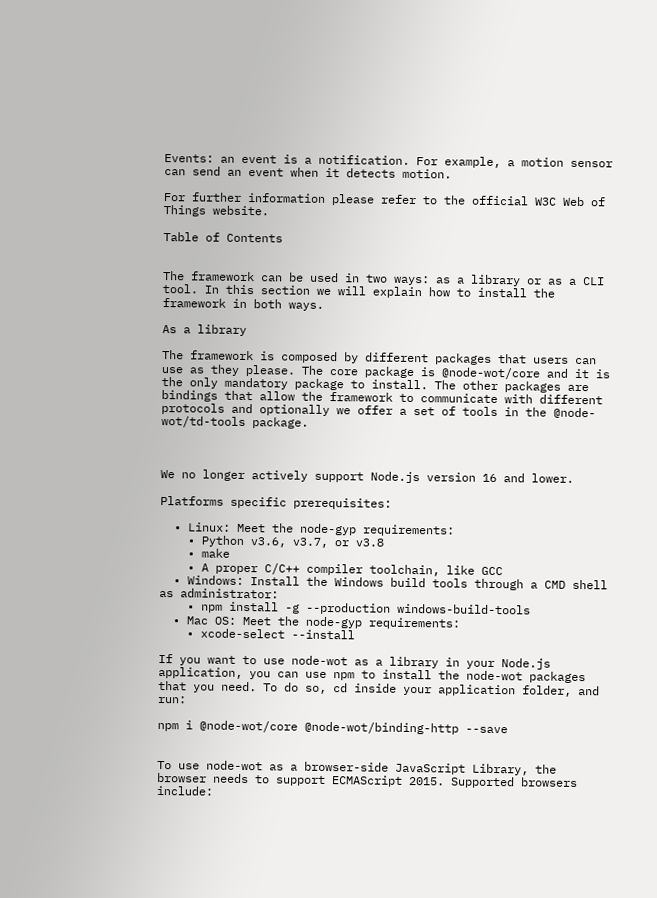Events: an event is a notification. For example, a motion sensor can send an event when it detects motion.

For further information please refer to the official W3C Web of Things website.

Table of Contents


The framework can be used in two ways: as a library or as a CLI tool. In this section we will explain how to install the framework in both ways.

As a library

The framework is composed by different packages that users can use as they please. The core package is @node-wot/core and it is the only mandatory package to install. The other packages are bindings that allow the framework to communicate with different protocols and optionally we offer a set of tools in the @node-wot/td-tools package.



We no longer actively support Node.js version 16 and lower.

Platforms specific prerequisites:

  • Linux: Meet the node-gyp requirements:
    • Python v3.6, v3.7, or v3.8
    • make
    • A proper C/C++ compiler toolchain, like GCC
  • Windows: Install the Windows build tools through a CMD shell as administrator:
    • npm install -g --production windows-build-tools
  • Mac OS: Meet the node-gyp requirements:
    • xcode-select --install

If you want to use node-wot as a library in your Node.js application, you can use npm to install the node-wot packages that you need. To do so, cd inside your application folder, and run:

npm i @node-wot/core @node-wot/binding-http --save


To use node-wot as a browser-side JavaScript Library, the browser needs to support ECMAScript 2015. Supported browsers include: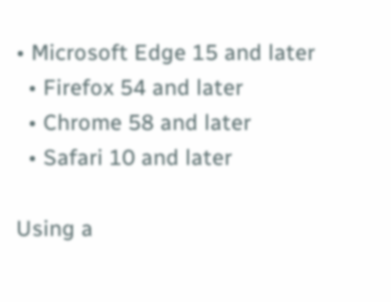• Microsoft Edge 15 and later
  • Firefox 54 and later
  • Chrome 58 and later
  • Safari 10 and later

Using a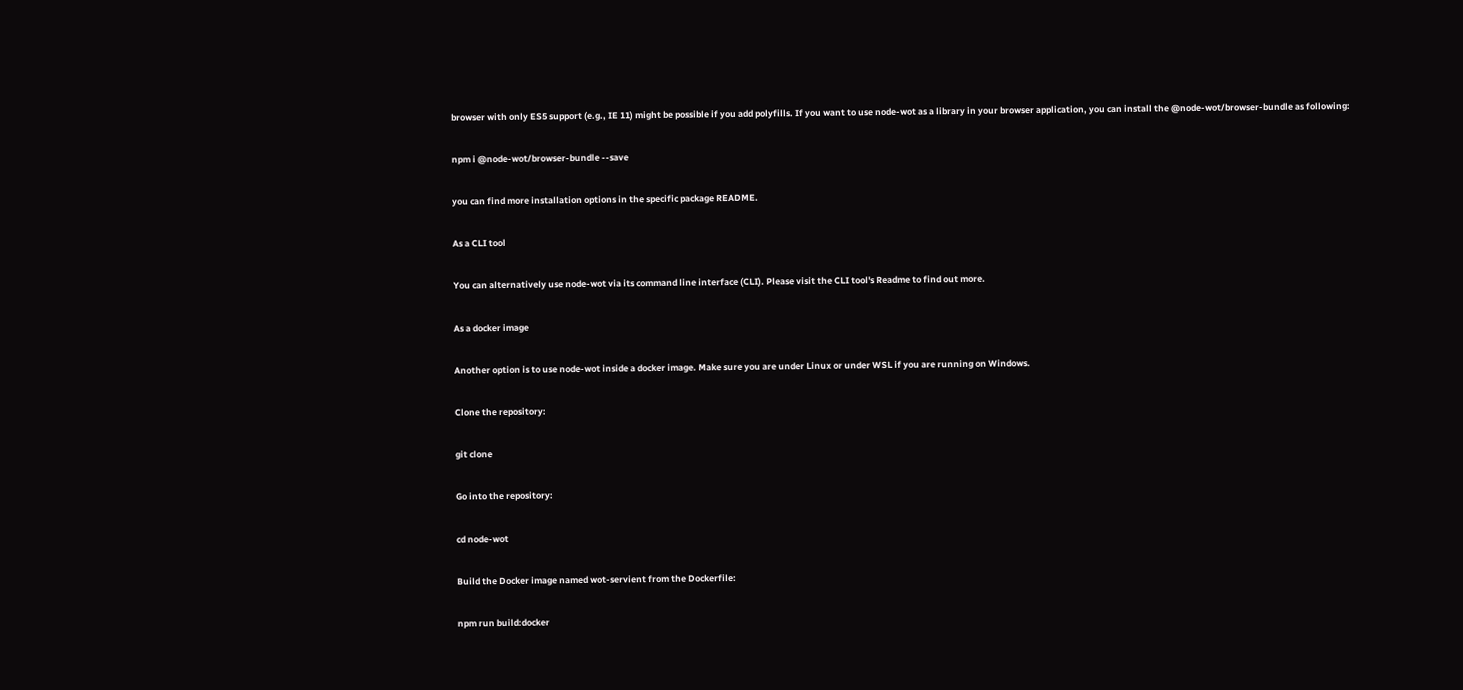browser with only ES5 support (e.g., IE 11) might be possible if you add polyfills. If you want to use node-wot as a library in your browser application, you can install the @node-wot/browser-bundle as following:

npm i @node-wot/browser-bundle --save

you can find more installation options in the specific package README.

As a CLI tool

You can alternatively use node-wot via its command line interface (CLI). Please visit the CLI tool's Readme to find out more.

As a docker image

Another option is to use node-wot inside a docker image. Make sure you are under Linux or under WSL if you are running on Windows.

Clone the repository:

git clone

Go into the repository:

cd node-wot

Build the Docker image named wot-servient from the Dockerfile:

npm run build:docker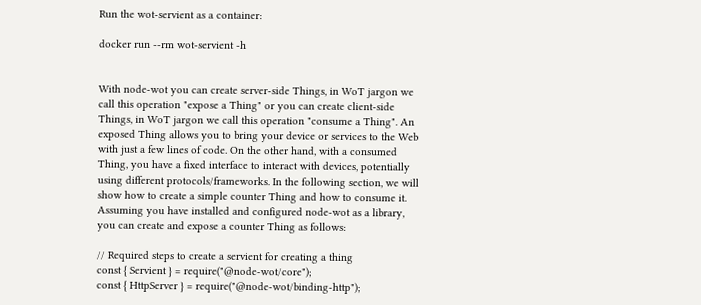Run the wot-servient as a container:

docker run --rm wot-servient -h


With node-wot you can create server-side Things, in WoT jargon we call this operation "expose a Thing" or you can create client-side Things, in WoT jargon we call this operation "consume a Thing". An exposed Thing allows you to bring your device or services to the Web with just a few lines of code. On the other hand, with a consumed Thing, you have a fixed interface to interact with devices, potentially using different protocols/frameworks. In the following section, we will show how to create a simple counter Thing and how to consume it. Assuming you have installed and configured node-wot as a library, you can create and expose a counter Thing as follows:

// Required steps to create a servient for creating a thing
const { Servient } = require("@node-wot/core");
const { HttpServer } = require("@node-wot/binding-http");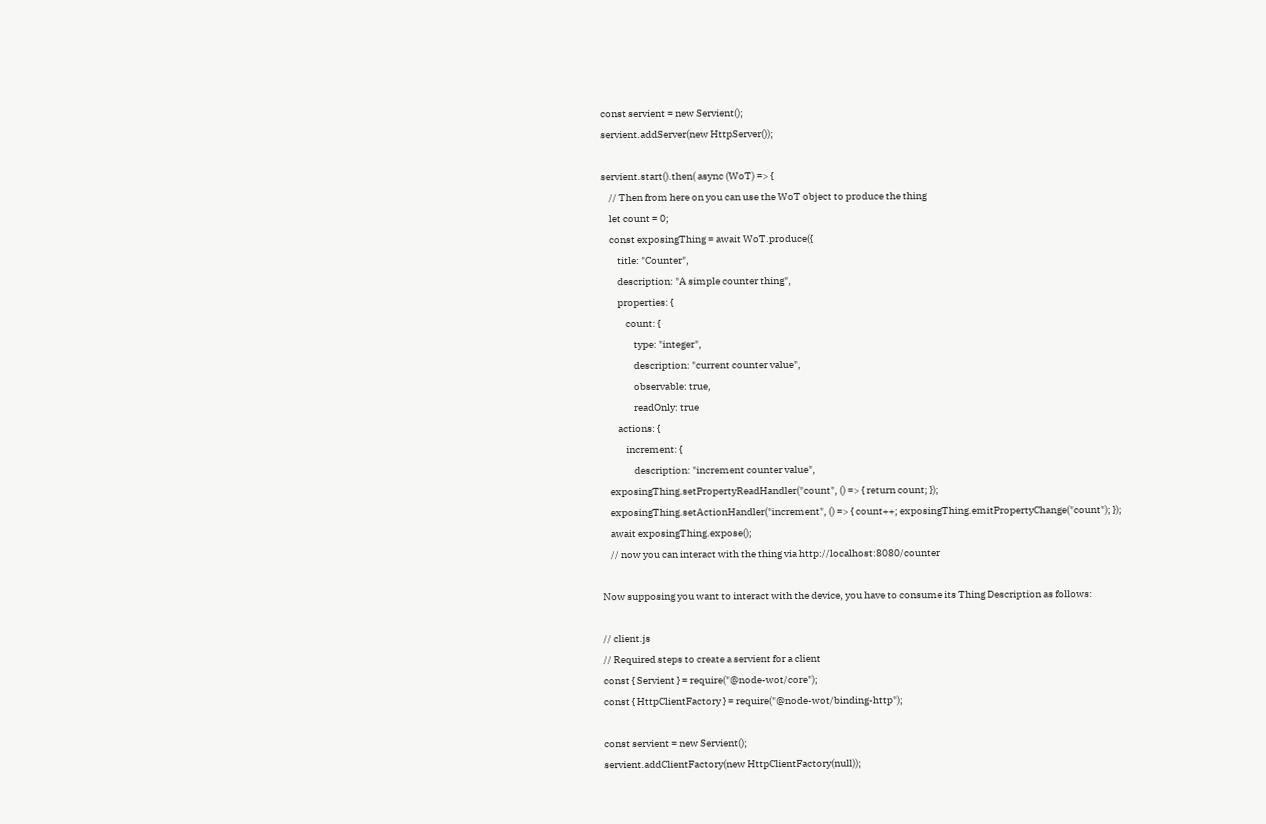const servient = new Servient();
servient.addServer(new HttpServer());

servient.start().then( async (WoT) => {
    // Then from here on you can use the WoT object to produce the thing
    let count = 0;
    const exposingThing = await WoT.produce({
        title: "Counter",
        description: "A simple counter thing",
        properties: {
            count: {
                type: "integer",
                description: "current counter value",
                observable: true,
                readOnly: true
        actions: {
            increment: {
                description: "increment counter value",
    exposingThing.setPropertyReadHandler("count", () => { return count; });
    exposingThing.setActionHandler("increment", () => { count++; exposingThing.emitPropertyChange("count"); });
    await exposingThing.expose();
    // now you can interact with the thing via http://localhost:8080/counter

Now supposing you want to interact with the device, you have to consume its Thing Description as follows:

// client.js
// Required steps to create a servient for a client
const { Servient } = require("@node-wot/core");
const { HttpClientFactory } = require("@node-wot/binding-http");

const servient = new Servient();
servient.addClientFactory(new HttpClientFactory(null));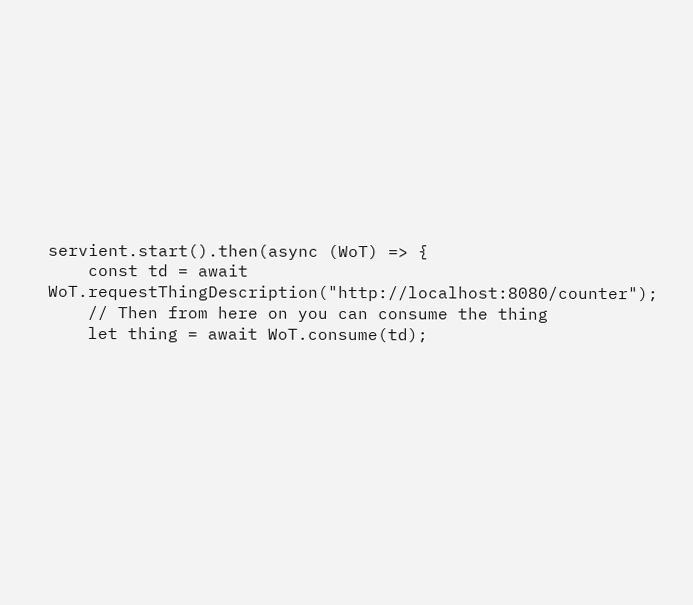servient.start().then(async (WoT) => {
    const td = await WoT.requestThingDescription("http://localhost:8080/counter");
    // Then from here on you can consume the thing
    let thing = await WoT.consume(td);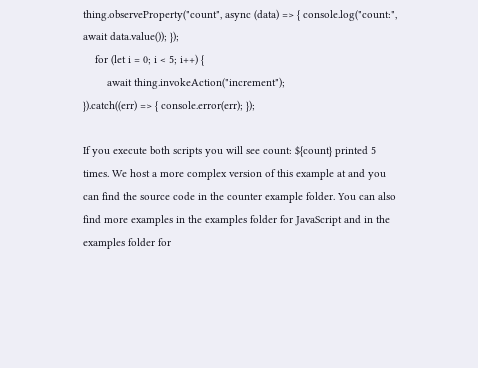thing.observeProperty("count", async (data) => { console.log("count:", await data.value()); });
    for (let i = 0; i < 5; i++) {
        await thing.invokeAction("increment");
}).catch((err) => { console.error(err); });

If you execute both scripts you will see count: ${count} printed 5 times. We host a more complex version of this example at and you can find the source code in the counter example folder. You can also find more examples in the examples folder for JavaScript and in the examples folder for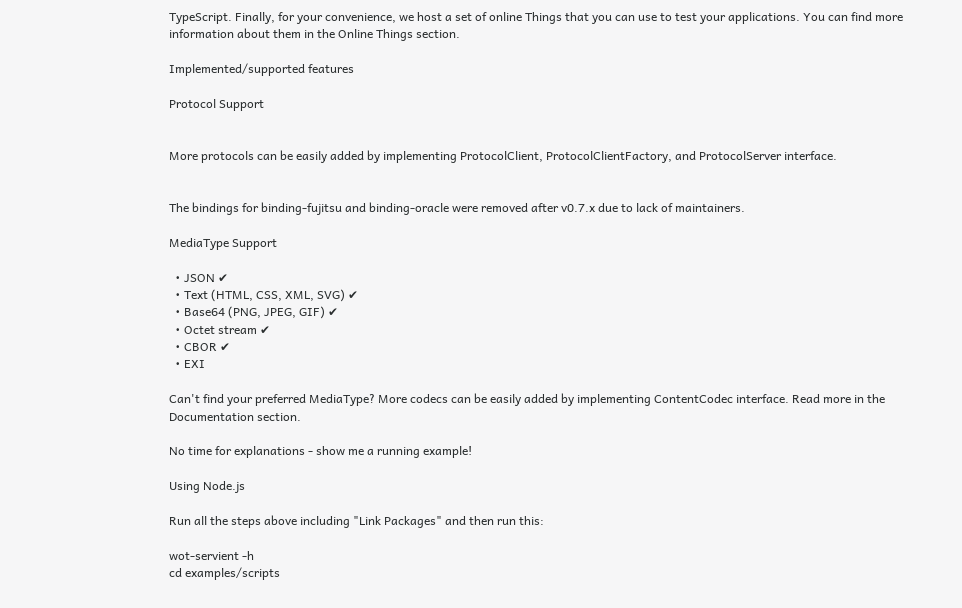TypeScript. Finally, for your convenience, we host a set of online Things that you can use to test your applications. You can find more information about them in the Online Things section.

Implemented/supported features

Protocol Support


More protocols can be easily added by implementing ProtocolClient, ProtocolClientFactory, and ProtocolServer interface.


The bindings for binding-fujitsu and binding-oracle were removed after v0.7.x due to lack of maintainers.

MediaType Support

  • JSON ✔
  • Text (HTML, CSS, XML, SVG) ✔
  • Base64 (PNG, JPEG, GIF) ✔
  • Octet stream ✔
  • CBOR ✔
  • EXI

Can't find your preferred MediaType? More codecs can be easily added by implementing ContentCodec interface. Read more in the Documentation section.

No time for explanations - show me a running example!

Using Node.js

Run all the steps above including "Link Packages" and then run this:

wot-servient -h
cd examples/scripts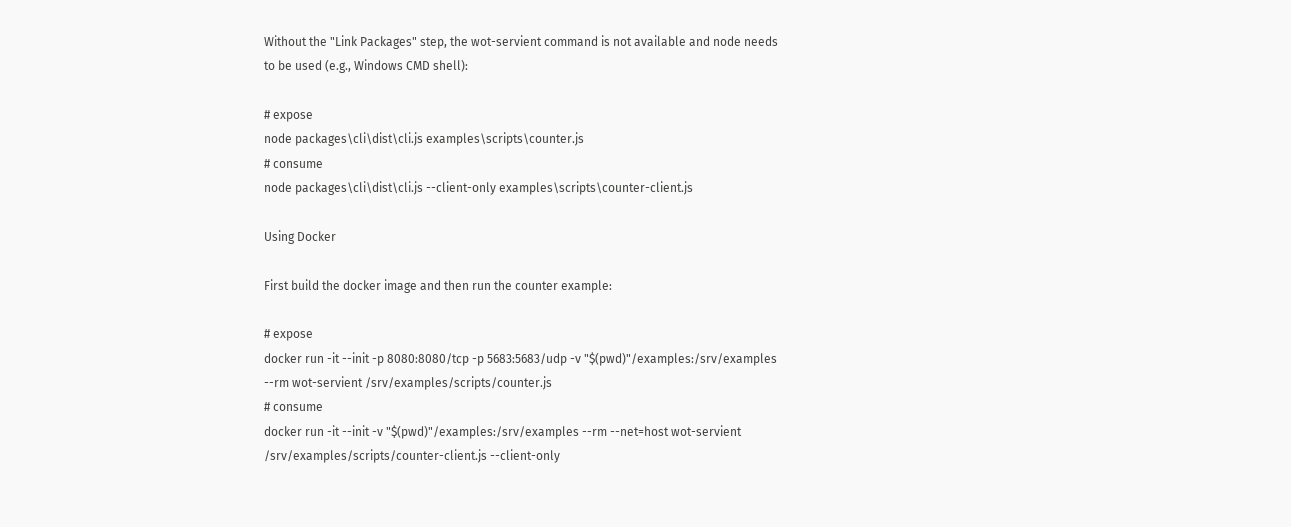Without the "Link Packages" step, the wot-servient command is not available and node needs to be used (e.g., Windows CMD shell):

# expose
node packages\cli\dist\cli.js examples\scripts\counter.js
# consume
node packages\cli\dist\cli.js --client-only examples\scripts\counter-client.js

Using Docker

First build the docker image and then run the counter example:

# expose
docker run -it --init -p 8080:8080/tcp -p 5683:5683/udp -v "$(pwd)"/examples:/srv/examples --rm wot-servient /srv/examples/scripts/counter.js
# consume
docker run -it --init -v "$(pwd)"/examples:/srv/examples --rm --net=host wot-servient /srv/examples/scripts/counter-client.js --client-only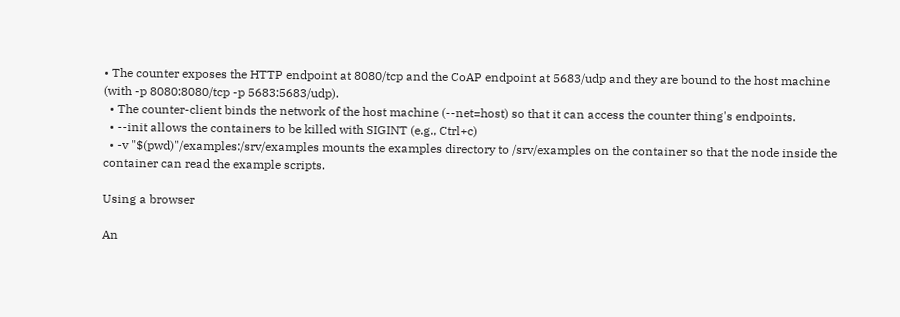• The counter exposes the HTTP endpoint at 8080/tcp and the CoAP endpoint at 5683/udp and they are bound to the host machine (with -p 8080:8080/tcp -p 5683:5683/udp).
  • The counter-client binds the network of the host machine (--net=host) so that it can access the counter thing's endpoints.
  • --init allows the containers to be killed with SIGINT (e.g., Ctrl+c)
  • -v "$(pwd)"/examples:/srv/examples mounts the examples directory to /srv/examples on the container so that the node inside the container can read the example scripts.

Using a browser

An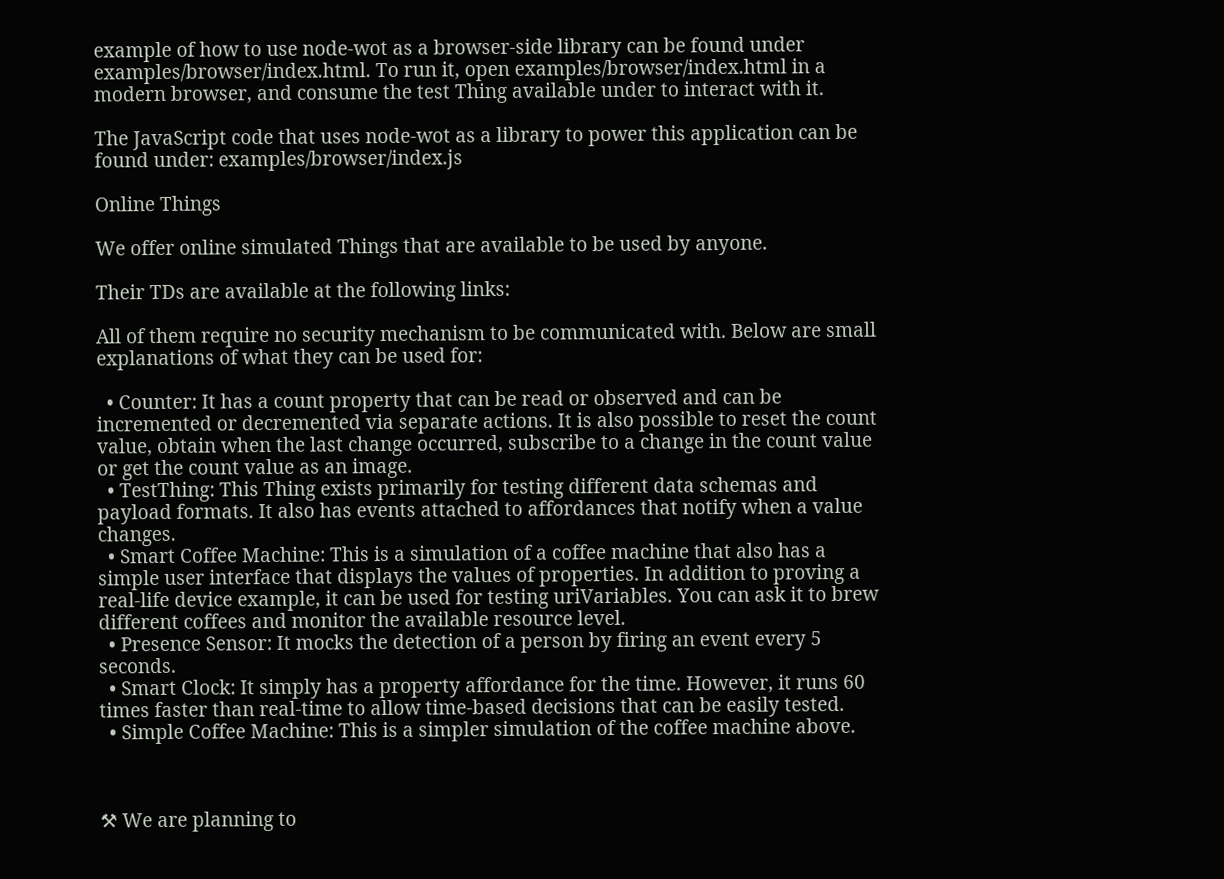example of how to use node-wot as a browser-side library can be found under examples/browser/index.html. To run it, open examples/browser/index.html in a modern browser, and consume the test Thing available under to interact with it.

The JavaScript code that uses node-wot as a library to power this application can be found under: examples/browser/index.js

Online Things

We offer online simulated Things that are available to be used by anyone.

Their TDs are available at the following links:

All of them require no security mechanism to be communicated with. Below are small explanations of what they can be used for:

  • Counter: It has a count property that can be read or observed and can be incremented or decremented via separate actions. It is also possible to reset the count value, obtain when the last change occurred, subscribe to a change in the count value or get the count value as an image.
  • TestThing: This Thing exists primarily for testing different data schemas and payload formats. It also has events attached to affordances that notify when a value changes.
  • Smart Coffee Machine: This is a simulation of a coffee machine that also has a simple user interface that displays the values of properties. In addition to proving a real-life device example, it can be used for testing uriVariables. You can ask it to brew different coffees and monitor the available resource level.
  • Presence Sensor: It mocks the detection of a person by firing an event every 5 seconds.
  • Smart Clock: It simply has a property affordance for the time. However, it runs 60 times faster than real-time to allow time-based decisions that can be easily tested.
  • Simple Coffee Machine: This is a simpler simulation of the coffee machine above.



⚒ We are planning to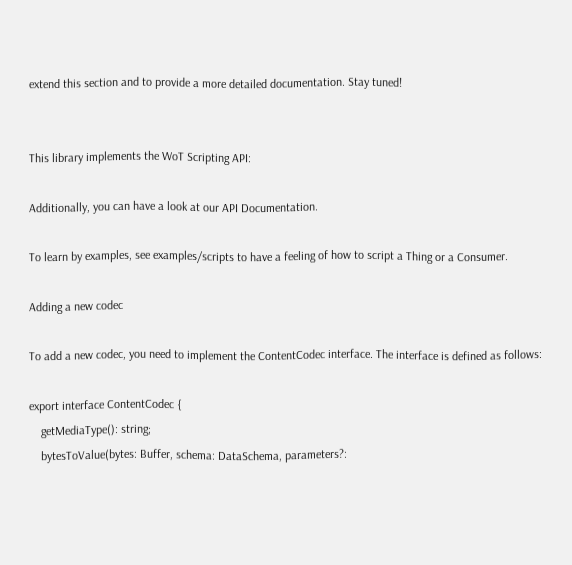extend this section and to provide a more detailed documentation. Stay tuned!


This library implements the WoT Scripting API:

Additionally, you can have a look at our API Documentation.

To learn by examples, see examples/scripts to have a feeling of how to script a Thing or a Consumer.

Adding a new codec

To add a new codec, you need to implement the ContentCodec interface. The interface is defined as follows:

export interface ContentCodec {
    getMediaType(): string;
    bytesToValue(bytes: Buffer, schema: DataSchema, parameters?: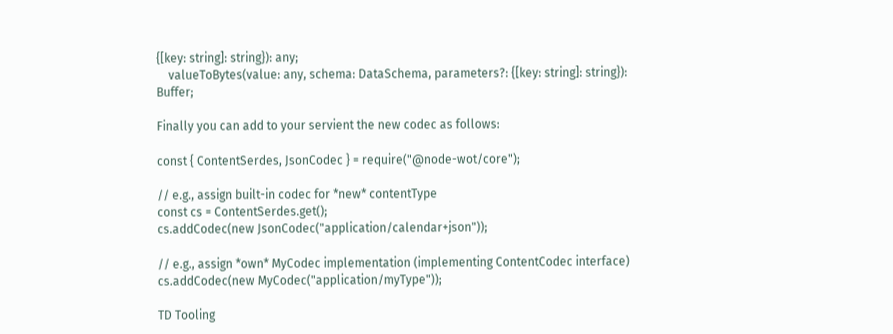{[key: string]: string}): any;
    valueToBytes(value: any, schema: DataSchema, parameters?: {[key: string]: string}): Buffer;

Finally you can add to your servient the new codec as follows:

const { ContentSerdes, JsonCodec } = require("@node-wot/core");

// e.g., assign built-in codec for *new* contentType
const cs = ContentSerdes.get();
cs.addCodec(new JsonCodec("application/calendar+json"));

// e.g., assign *own* MyCodec implementation (implementing ContentCodec interface)
cs.addCodec(new MyCodec("application/myType"));

TD Tooling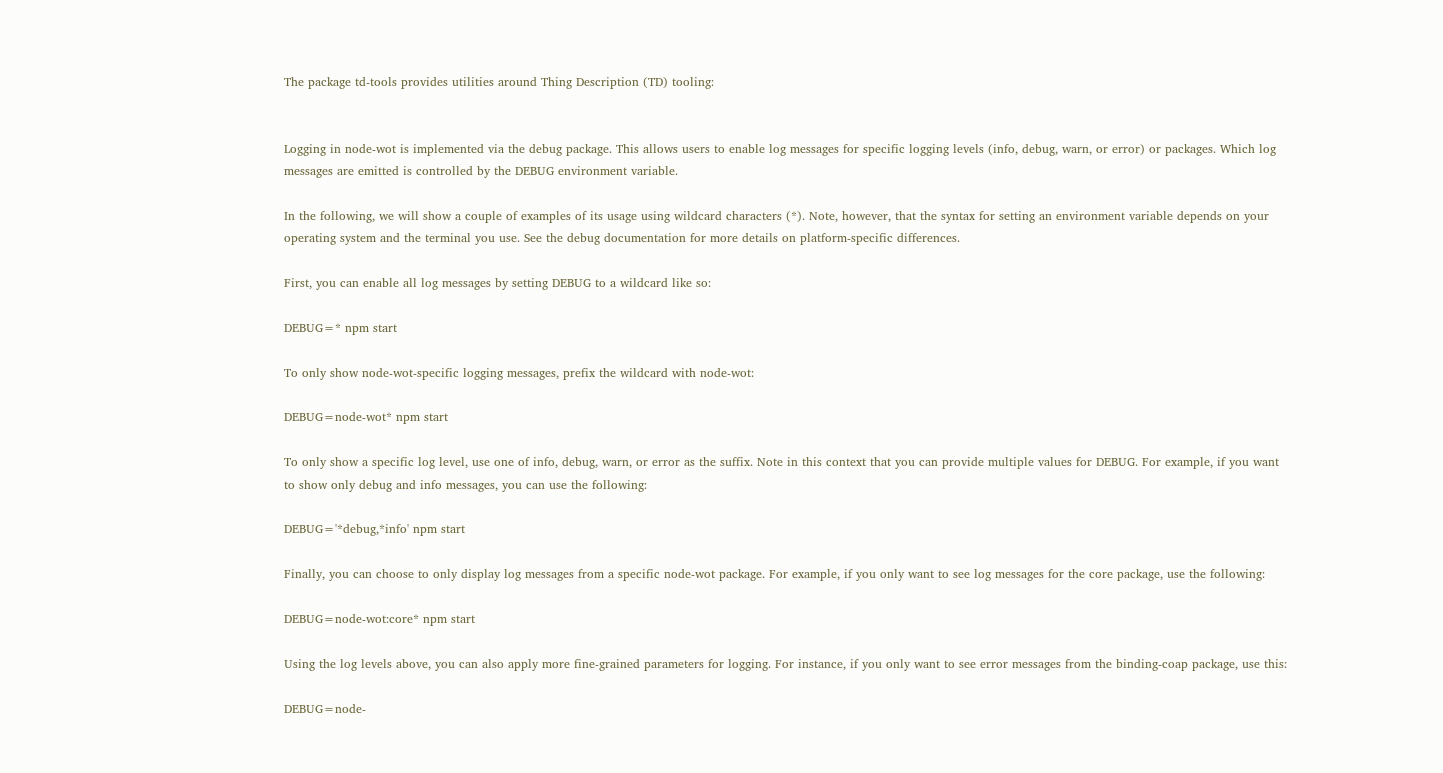The package td-tools provides utilities around Thing Description (TD) tooling:


Logging in node-wot is implemented via the debug package. This allows users to enable log messages for specific logging levels (info, debug, warn, or error) or packages. Which log messages are emitted is controlled by the DEBUG environment variable.

In the following, we will show a couple of examples of its usage using wildcard characters (*). Note, however, that the syntax for setting an environment variable depends on your operating system and the terminal you use. See the debug documentation for more details on platform-specific differences.

First, you can enable all log messages by setting DEBUG to a wildcard like so:

DEBUG=* npm start

To only show node-wot-specific logging messages, prefix the wildcard with node-wot:

DEBUG=node-wot* npm start

To only show a specific log level, use one of info, debug, warn, or error as the suffix. Note in this context that you can provide multiple values for DEBUG. For example, if you want to show only debug and info messages, you can use the following:

DEBUG='*debug,*info' npm start

Finally, you can choose to only display log messages from a specific node-wot package. For example, if you only want to see log messages for the core package, use the following:

DEBUG=node-wot:core* npm start

Using the log levels above, you can also apply more fine-grained parameters for logging. For instance, if you only want to see error messages from the binding-coap package, use this:

DEBUG=node-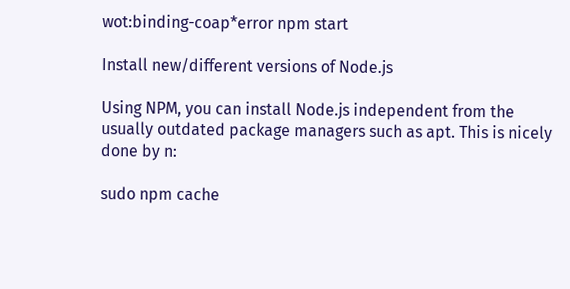wot:binding-coap*error npm start

Install new/different versions of Node.js

Using NPM, you can install Node.js independent from the usually outdated package managers such as apt. This is nicely done by n:

sudo npm cache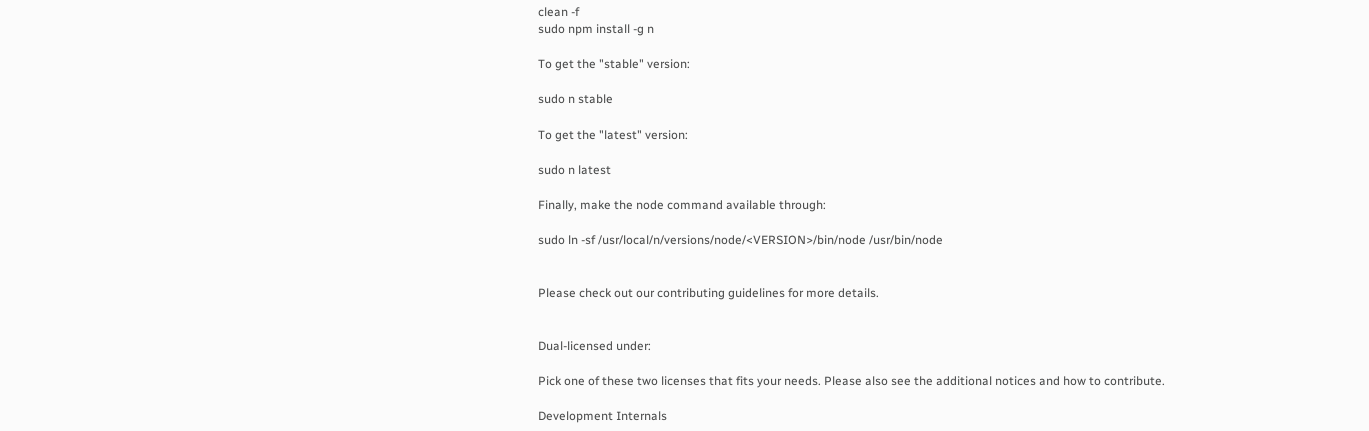clean -f
sudo npm install -g n

To get the "stable" version:

sudo n stable

To get the "latest" version:

sudo n latest

Finally, make the node command available through:

sudo ln -sf /usr/local/n/versions/node/<VERSION>/bin/node /usr/bin/node


Please check out our contributing guidelines for more details.


Dual-licensed under:

Pick one of these two licenses that fits your needs. Please also see the additional notices and how to contribute.

Development Internals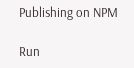Publishing on NPM

Run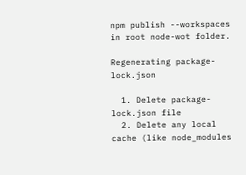npm publish --workspaces in root node-wot folder.

Regenerating package-lock.json

  1. Delete package-lock.json file
  2. Delete any local cache (like node_modules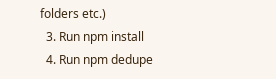folders etc.)
  3. Run npm install
  4. Run npm dedupe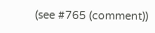(see #765 (comment))